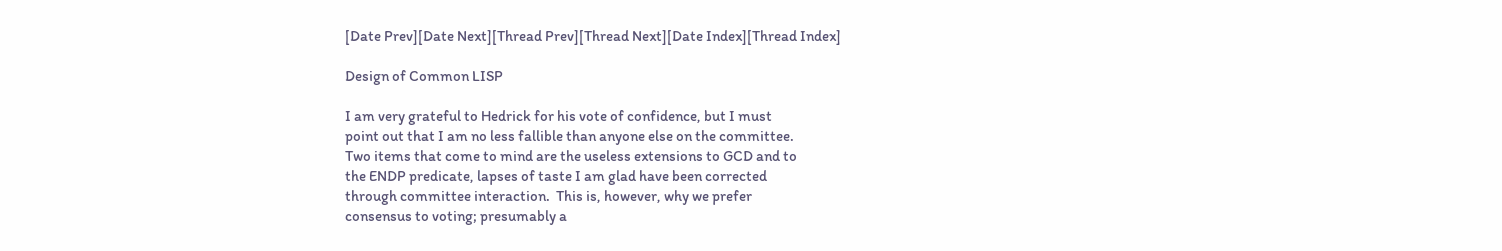[Date Prev][Date Next][Thread Prev][Thread Next][Date Index][Thread Index]

Design of Common LISP

I am very grateful to Hedrick for his vote of confidence, but I must
point out that I am no less fallible than anyone else on the committee.
Two items that come to mind are the useless extensions to GCD and to
the ENDP predicate, lapses of taste I am glad have been corrected
through committee interaction.  This is, however, why we prefer
consensus to voting; presumably a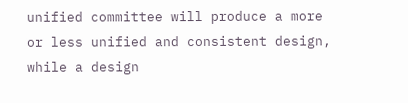unified committee will produce a more
or less unified and consistent design, while a design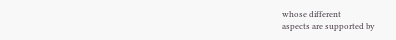whose different
aspects are supported by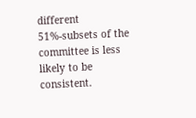different 51%-subsets of the committee is less
likely to be consistent.